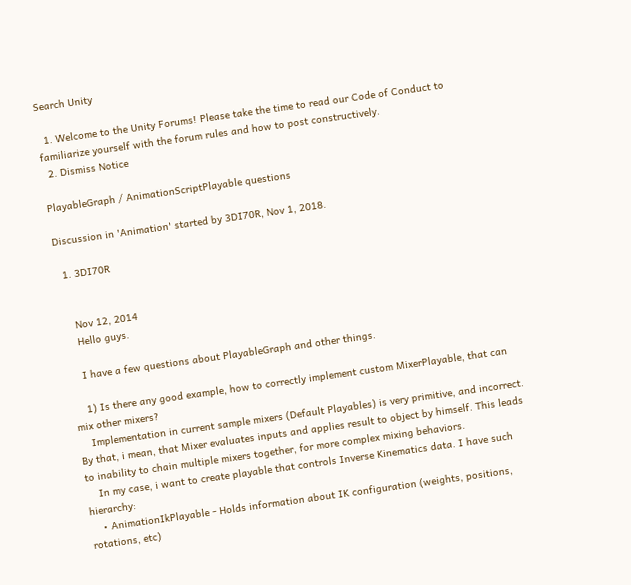Search Unity

  1. Welcome to the Unity Forums! Please take the time to read our Code of Conduct to familiarize yourself with the forum rules and how to post constructively.
  2. Dismiss Notice

PlayableGraph / AnimationScriptPlayable questions

Discussion in 'Animation' started by 3DI70R, Nov 1, 2018.

  1. 3DI70R


    Nov 12, 2014
    Hello guys.

    I have a few questions about PlayableGraph and other things.

    1) Is there any good example, how to correctly implement custom MixerPlayable, that can mix other mixers?
    Implementation in current sample mixers (Default Playables) is very primitive, and incorrect. By that, i mean, that Mixer evaluates inputs and applies result to object by himself. This leads to inability to chain multiple mixers together, for more complex mixing behaviors.
    In my case, i want to create playable that controls Inverse Kinematics data. I have such hierarchy:
    • AnimationIkPlayable - Holds information about IK configuration (weights, positions, rotations, etc)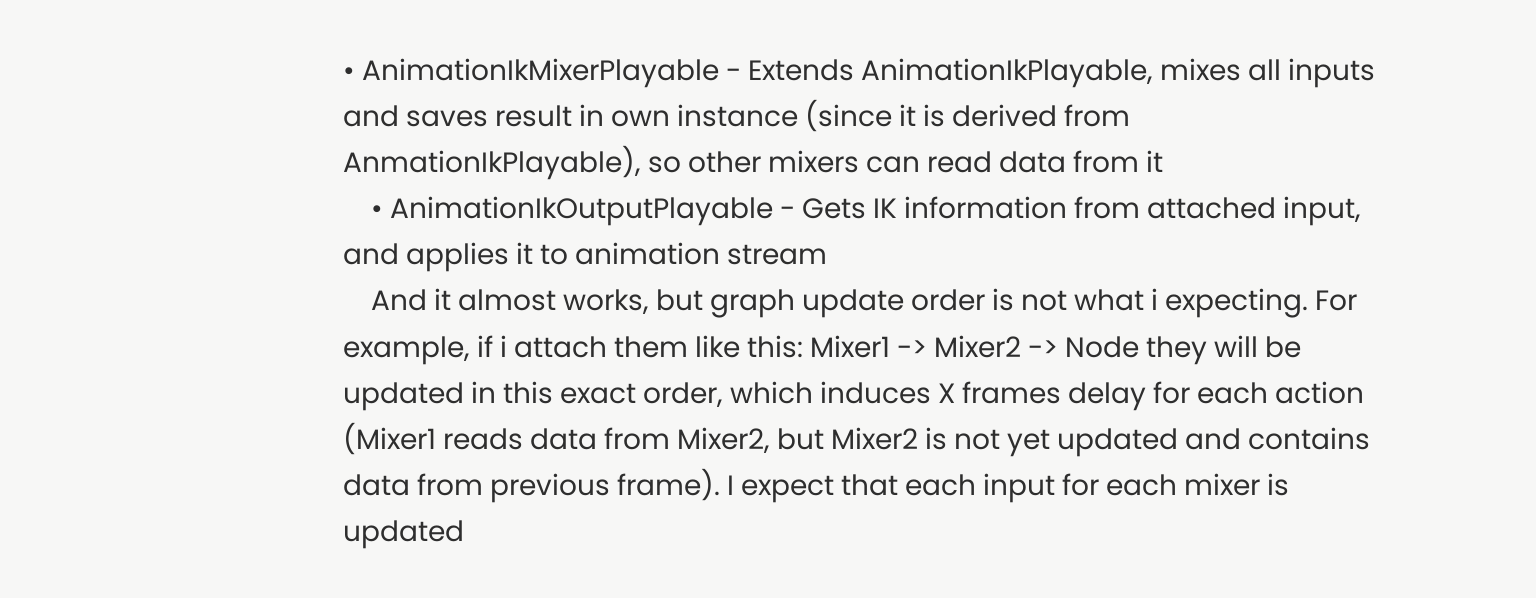• AnimationIkMixerPlayable - Extends AnimationIkPlayable, mixes all inputs and saves result in own instance (since it is derived from AnmationIkPlayable), so other mixers can read data from it
    • AnimationIkOutputPlayable - Gets IK information from attached input, and applies it to animation stream
    And it almost works, but graph update order is not what i expecting. For example, if i attach them like this: Mixer1 -> Mixer2 -> Node they will be updated in this exact order, which induces X frames delay for each action (Mixer1 reads data from Mixer2, but Mixer2 is not yet updated and contains data from previous frame). I expect that each input for each mixer is updated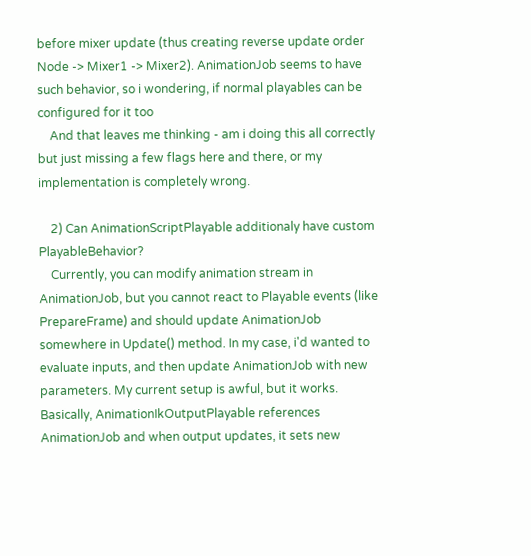before mixer update (thus creating reverse update order Node -> Mixer1 -> Mixer2). AnimationJob seems to have such behavior, so i wondering, if normal playables can be configured for it too
    And that leaves me thinking - am i doing this all correctly but just missing a few flags here and there, or my implementation is completely wrong.

    2) Can AnimationScriptPlayable additionaly have custom PlayableBehavior?
    Currently, you can modify animation stream in AnimationJob, but you cannot react to Playable events (like PrepareFrame) and should update AnimationJob somewhere in Update() method. In my case, i'd wanted to evaluate inputs, and then update AnimationJob with new parameters. My current setup is awful, but it works. Basically, AnimationIkOutputPlayable references AnimationJob and when output updates, it sets new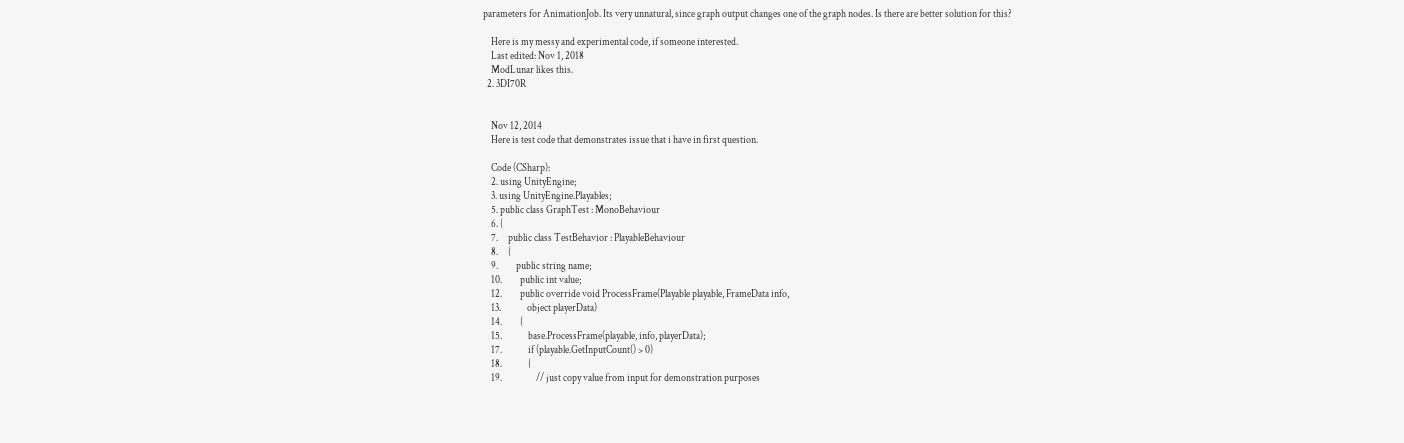parameters for AnimationJob. Its very unnatural, since graph output changes one of the graph nodes. Is there are better solution for this?

    Here is my messy and experimental code, if someone interested.
    Last edited: Nov 1, 2018
    ModLunar likes this.
  2. 3DI70R


    Nov 12, 2014
    Here is test code that demonstrates issue that i have in first question.

    Code (CSharp):
    2. using UnityEngine;
    3. using UnityEngine.Playables;
    5. public class GraphTest : MonoBehaviour
    6. {
    7.     public class TestBehavior : PlayableBehaviour
    8.     {
    9.         public string name;
    10.         public int value;
    12.         public override void ProcessFrame(Playable playable, FrameData info,
    13.             object playerData)
    14.         {
    15.             base.ProcessFrame(playable, info, playerData);
    17.             if (playable.GetInputCount() > 0)
    18.             {
    19.                 // just copy value from input for demonstration purposes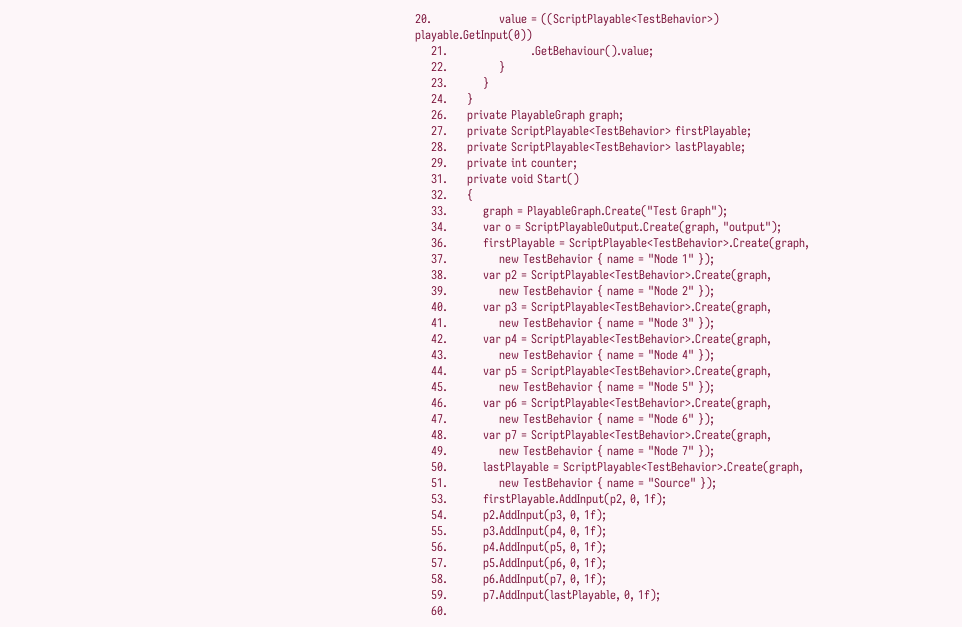20.                 value = ((ScriptPlayable<TestBehavior>) playable.GetInput(0))
    21.                     .GetBehaviour().value;
    22.             }
    23.         }
    24.     }
    26.     private PlayableGraph graph;
    27.     private ScriptPlayable<TestBehavior> firstPlayable;
    28.     private ScriptPlayable<TestBehavior> lastPlayable;
    29.     private int counter;
    31.     private void Start()
    32.     {
    33.         graph = PlayableGraph.Create("Test Graph");
    34.         var o = ScriptPlayableOutput.Create(graph, "output");
    36.         firstPlayable = ScriptPlayable<TestBehavior>.Create(graph,
    37.             new TestBehavior { name = "Node 1" });
    38.         var p2 = ScriptPlayable<TestBehavior>.Create(graph,
    39.             new TestBehavior { name = "Node 2" });
    40.         var p3 = ScriptPlayable<TestBehavior>.Create(graph,
    41.             new TestBehavior { name = "Node 3" });
    42.         var p4 = ScriptPlayable<TestBehavior>.Create(graph,
    43.             new TestBehavior { name = "Node 4" });
    44.         var p5 = ScriptPlayable<TestBehavior>.Create(graph,
    45.             new TestBehavior { name = "Node 5" });
    46.         var p6 = ScriptPlayable<TestBehavior>.Create(graph,
    47.             new TestBehavior { name = "Node 6" });
    48.         var p7 = ScriptPlayable<TestBehavior>.Create(graph,
    49.             new TestBehavior { name = "Node 7" });
    50.         lastPlayable = ScriptPlayable<TestBehavior>.Create(graph,
    51.             new TestBehavior { name = "Source" });
    53.         firstPlayable.AddInput(p2, 0, 1f);
    54.         p2.AddInput(p3, 0, 1f);
    55.         p3.AddInput(p4, 0, 1f);
    56.         p4.AddInput(p5, 0, 1f);
    57.         p5.AddInput(p6, 0, 1f);
    58.         p6.AddInput(p7, 0, 1f);
    59.         p7.AddInput(lastPlayable, 0, 1f);
    60.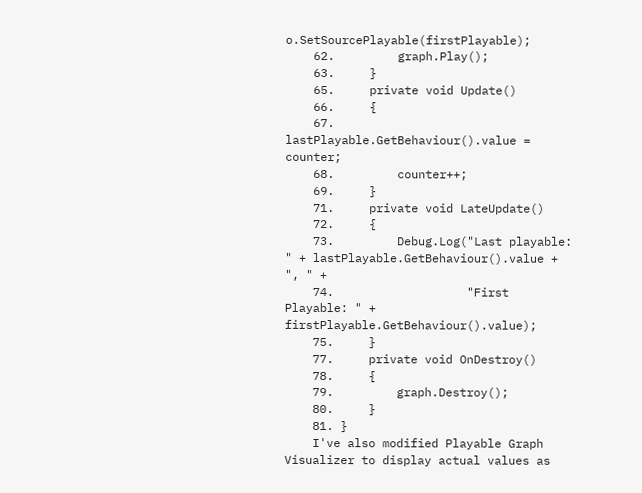o.SetSourcePlayable(firstPlayable);
    62.         graph.Play();
    63.     }
    65.     private void Update()
    66.     {
    67.         lastPlayable.GetBehaviour().value = counter;
    68.         counter++;
    69.     }
    71.     private void LateUpdate()
    72.     {
    73.         Debug.Log("Last playable: " + lastPlayable.GetBehaviour().value + ", " +
    74.                   "First Playable: " + firstPlayable.GetBehaviour().value);
    75.     }
    77.     private void OnDestroy()
    78.     {
    79.         graph.Destroy();
    80.     }
    81. }
    I've also modified Playable Graph Visualizer to display actual values as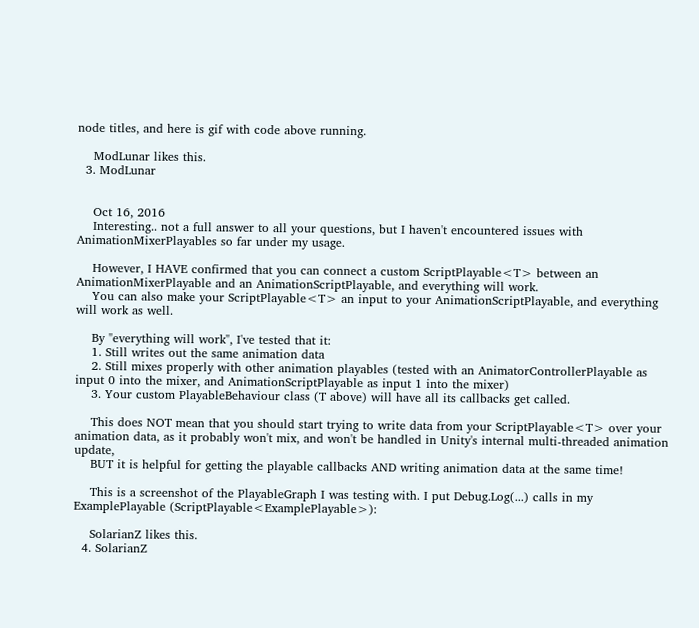node titles, and here is gif with code above running.

    ModLunar likes this.
  3. ModLunar


    Oct 16, 2016
    Interesting.. not a full answer to all your questions, but I haven't encountered issues with AnimationMixerPlayables so far under my usage.

    However, I HAVE confirmed that you can connect a custom ScriptPlayable<T> between an AnimationMixerPlayable and an AnimationScriptPlayable, and everything will work.
    You can also make your ScriptPlayable<T> an input to your AnimationScriptPlayable, and everything will work as well.

    By "everything will work", I've tested that it:
    1. Still writes out the same animation data
    2. Still mixes properly with other animation playables (tested with an AnimatorControllerPlayable as input 0 into the mixer, and AnimationScriptPlayable as input 1 into the mixer)
    3. Your custom PlayableBehaviour class (T above) will have all its callbacks get called.

    This does NOT mean that you should start trying to write data from your ScriptPlayable<T> over your animation data, as it probably won't mix, and won't be handled in Unity's internal multi-threaded animation update,
    BUT it is helpful for getting the playable callbacks AND writing animation data at the same time!

    This is a screenshot of the PlayableGraph I was testing with. I put Debug.Log(...) calls in my ExamplePlayable (ScriptPlayable<ExamplePlayable>):

    SolarianZ likes this.
  4. SolarianZ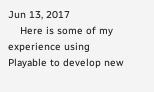Jun 13, 2017
    Here is some of my experience using Playable to develop new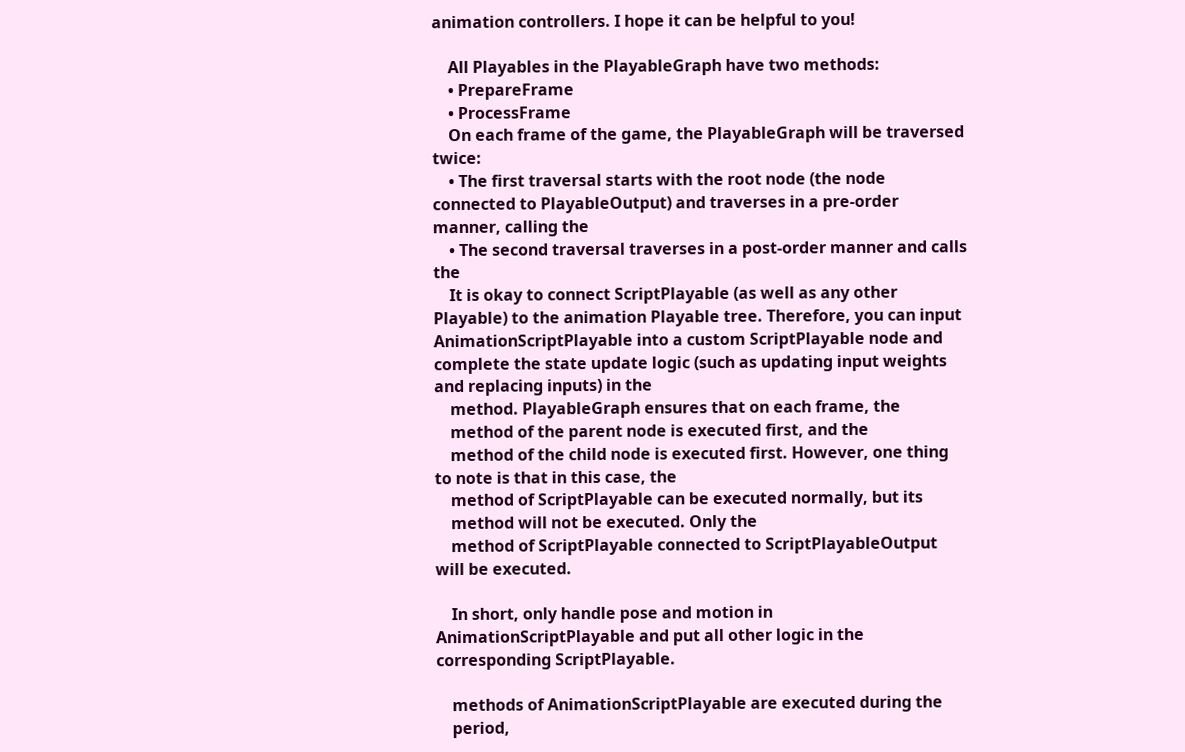animation controllers. I hope it can be helpful to you!

    All Playables in the PlayableGraph have two methods:
    • PrepareFrame
    • ProcessFrame
    On each frame of the game, the PlayableGraph will be traversed twice:
    • The first traversal starts with the root node (the node connected to PlayableOutput) and traverses in a pre-order manner, calling the
    • The second traversal traverses in a post-order manner and calls the
    It is okay to connect ScriptPlayable (as well as any other Playable) to the animation Playable tree. Therefore, you can input AnimationScriptPlayable into a custom ScriptPlayable node and complete the state update logic (such as updating input weights and replacing inputs) in the
    method. PlayableGraph ensures that on each frame, the
    method of the parent node is executed first, and the
    method of the child node is executed first. However, one thing to note is that in this case, the
    method of ScriptPlayable can be executed normally, but its
    method will not be executed. Only the
    method of ScriptPlayable connected to ScriptPlayableOutput will be executed.

    In short, only handle pose and motion in AnimationScriptPlayable and put all other logic in the corresponding ScriptPlayable.

    methods of AnimationScriptPlayable are executed during the
    period,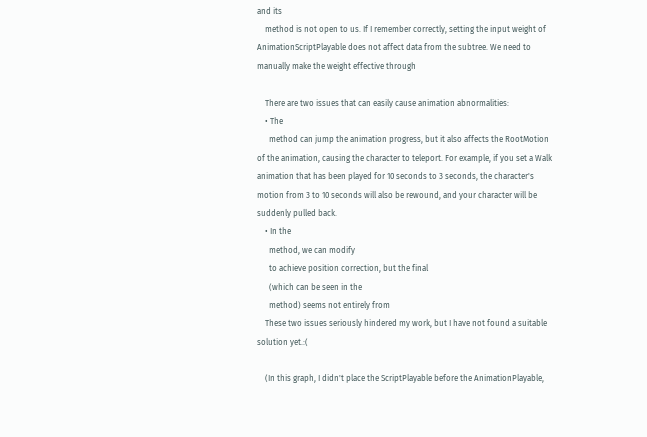and its
    method is not open to us. If I remember correctly, setting the input weight of AnimationScriptPlayable does not affect data from the subtree. We need to manually make the weight effective through

    There are two issues that can easily cause animation abnormalities:
    • The
      method can jump the animation progress, but it also affects the RootMotion of the animation, causing the character to teleport. For example, if you set a Walk animation that has been played for 10 seconds to 3 seconds, the character's motion from 3 to 10 seconds will also be rewound, and your character will be suddenly pulled back.
    • In the
      method, we can modify
      to achieve position correction, but the final
      (which can be seen in the
      method) seems not entirely from
    These two issues seriously hindered my work, but I have not found a suitable solution yet.:(

    (In this graph, I didn't place the ScriptPlayable before the AnimationPlayable,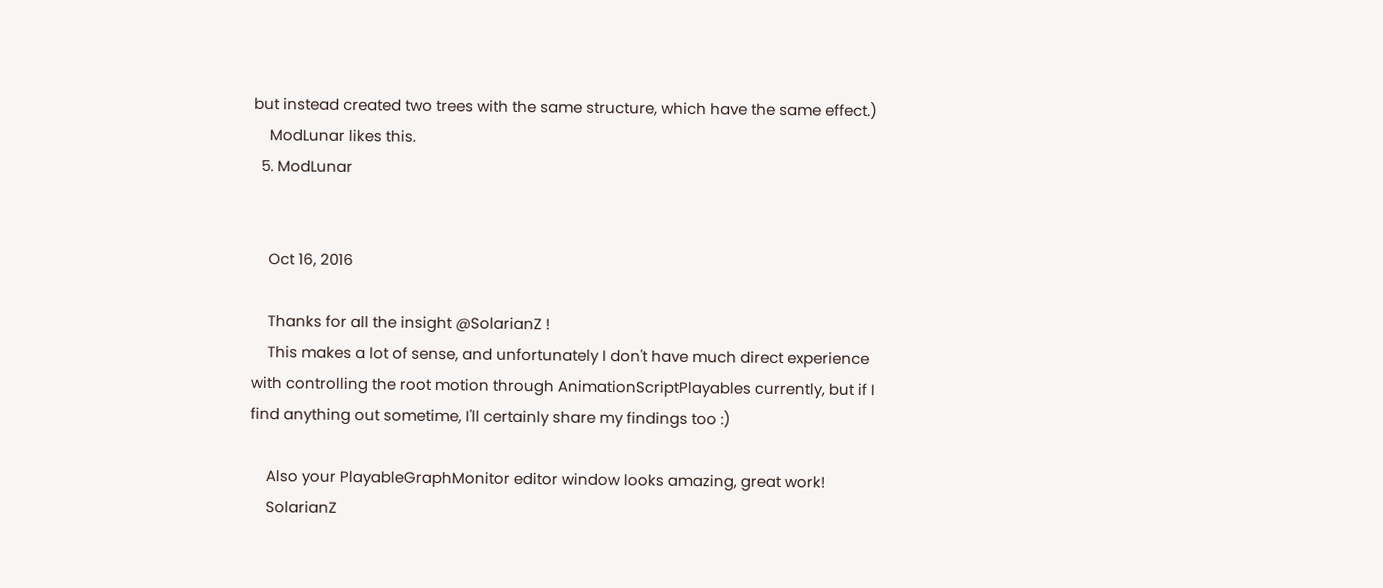but instead created two trees with the same structure, which have the same effect.)
    ModLunar likes this.
  5. ModLunar


    Oct 16, 2016

    Thanks for all the insight @SolarianZ !
    This makes a lot of sense, and unfortunately I don't have much direct experience with controlling the root motion through AnimationScriptPlayables currently, but if I find anything out sometime, I'll certainly share my findings too :)

    Also your PlayableGraphMonitor editor window looks amazing, great work!
    SolarianZ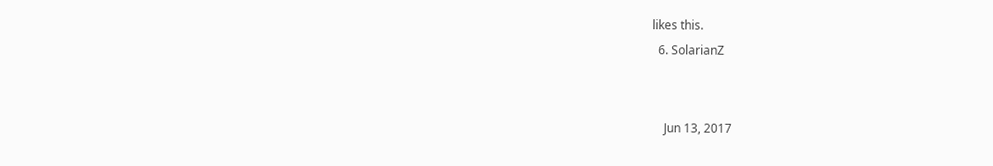likes this.
  6. SolarianZ


    Jun 13, 2017